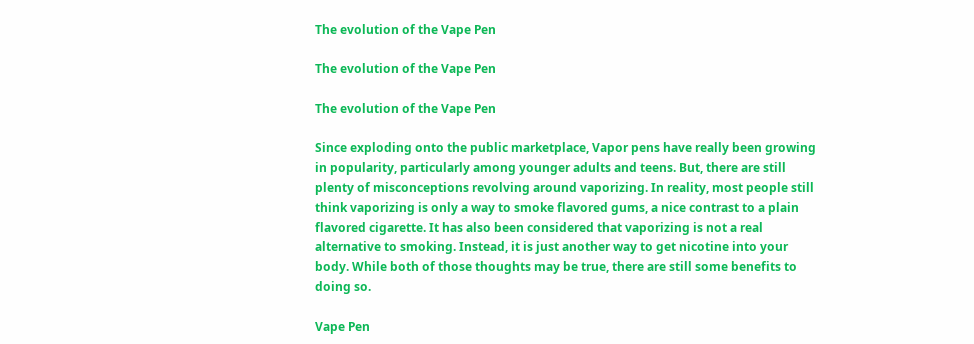The evolution of the Vape Pen

The evolution of the Vape Pen

The evolution of the Vape Pen

Since exploding onto the public marketplace, Vapor pens have really been growing in popularity, particularly among younger adults and teens. But, there are still plenty of misconceptions revolving around vaporizing. In reality, most people still think vaporizing is only a way to smoke flavored gums, a nice contrast to a plain flavored cigarette. It has also been considered that vaporizing is not a real alternative to smoking. Instead, it is just another way to get nicotine into your body. While both of those thoughts may be true, there are still some benefits to doing so.

Vape Pen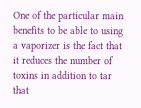One of the particular main benefits to be able to using a vaporizer is the fact that it reduces the number of toxins in addition to tar that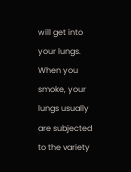will get into your lungs. When you smoke, your lungs usually are subjected to the variety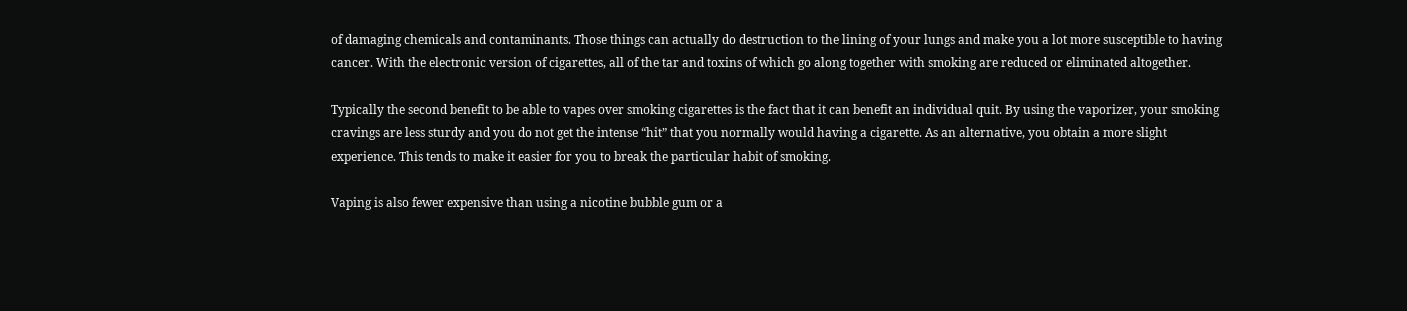of damaging chemicals and contaminants. Those things can actually do destruction to the lining of your lungs and make you a lot more susceptible to having cancer. With the electronic version of cigarettes, all of the tar and toxins of which go along together with smoking are reduced or eliminated altogether.

Typically the second benefit to be able to vapes over smoking cigarettes is the fact that it can benefit an individual quit. By using the vaporizer, your smoking cravings are less sturdy and you do not get the intense “hit” that you normally would having a cigarette. As an alternative, you obtain a more slight experience. This tends to make it easier for you to break the particular habit of smoking.

Vaping is also fewer expensive than using a nicotine bubble gum or a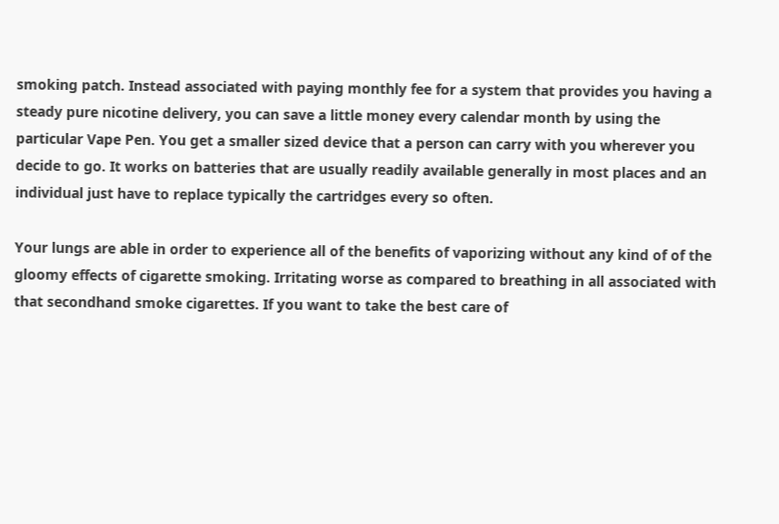smoking patch. Instead associated with paying monthly fee for a system that provides you having a steady pure nicotine delivery, you can save a little money every calendar month by using the particular Vape Pen. You get a smaller sized device that a person can carry with you wherever you decide to go. It works on batteries that are usually readily available generally in most places and an individual just have to replace typically the cartridges every so often.

Your lungs are able in order to experience all of the benefits of vaporizing without any kind of of the gloomy effects of cigarette smoking. Irritating worse as compared to breathing in all associated with that secondhand smoke cigarettes. If you want to take the best care of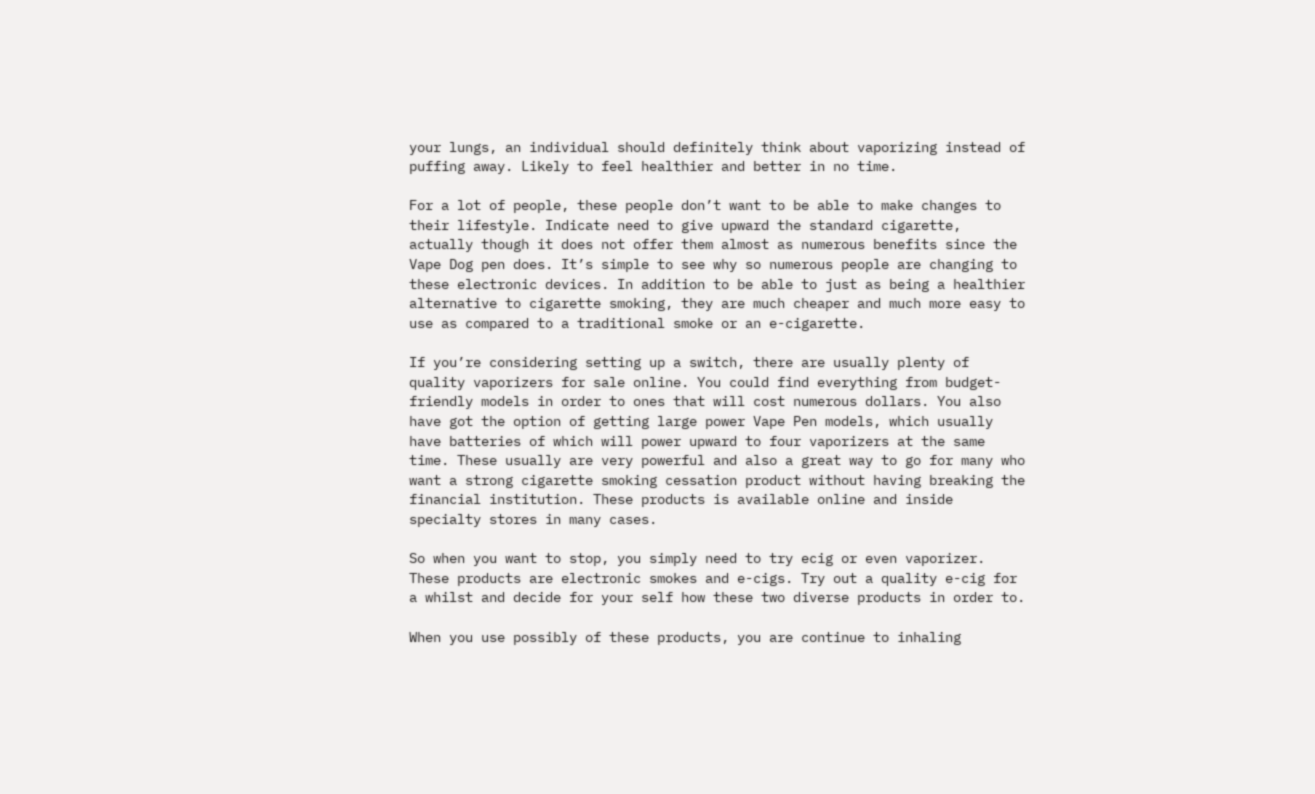your lungs, an individual should definitely think about vaporizing instead of puffing away. Likely to feel healthier and better in no time.

For a lot of people, these people don’t want to be able to make changes to their lifestyle. Indicate need to give upward the standard cigarette, actually though it does not offer them almost as numerous benefits since the Vape Dog pen does. It’s simple to see why so numerous people are changing to these electronic devices. In addition to be able to just as being a healthier alternative to cigarette smoking, they are much cheaper and much more easy to use as compared to a traditional smoke or an e-cigarette.

If you’re considering setting up a switch, there are usually plenty of quality vaporizers for sale online. You could find everything from budget-friendly models in order to ones that will cost numerous dollars. You also have got the option of getting large power Vape Pen models, which usually have batteries of which will power upward to four vaporizers at the same time. These usually are very powerful and also a great way to go for many who want a strong cigarette smoking cessation product without having breaking the financial institution. These products is available online and inside specialty stores in many cases.

So when you want to stop, you simply need to try ecig or even vaporizer. These products are electronic smokes and e-cigs. Try out a quality e-cig for a whilst and decide for your self how these two diverse products in order to.

When you use possibly of these products, you are continue to inhaling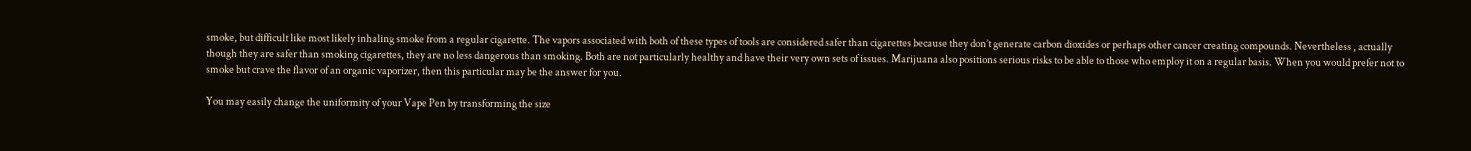smoke, but difficult like most likely inhaling smoke from a regular cigarette. The vapors associated with both of these types of tools are considered safer than cigarettes because they don’t generate carbon dioxides or perhaps other cancer creating compounds. Nevertheless , actually though they are safer than smoking cigarettes, they are no less dangerous than smoking. Both are not particularly healthy and have their very own sets of issues. Marijuana also positions serious risks to be able to those who employ it on a regular basis. When you would prefer not to smoke but crave the flavor of an organic vaporizer, then this particular may be the answer for you.

You may easily change the uniformity of your Vape Pen by transforming the size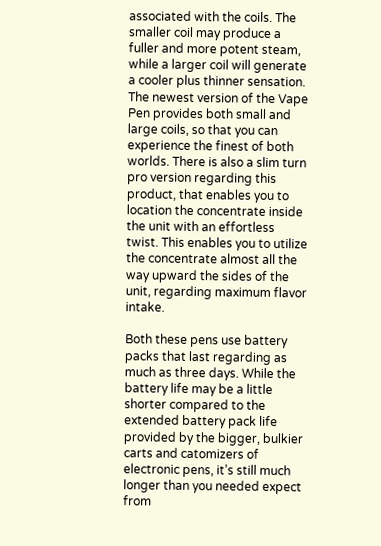associated with the coils. The smaller coil may produce a fuller and more potent steam, while a larger coil will generate a cooler plus thinner sensation. The newest version of the Vape Pen provides both small and large coils, so that you can experience the finest of both worlds. There is also a slim turn pro version regarding this product, that enables you to location the concentrate inside the unit with an effortless twist. This enables you to utilize the concentrate almost all the way upward the sides of the unit, regarding maximum flavor intake.

Both these pens use battery packs that last regarding as much as three days. While the battery life may be a little shorter compared to the extended battery pack life provided by the bigger, bulkier carts and catomizers of electronic pens, it’s still much longer than you needed expect from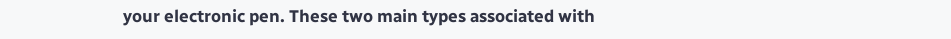your electronic pen. These two main types associated with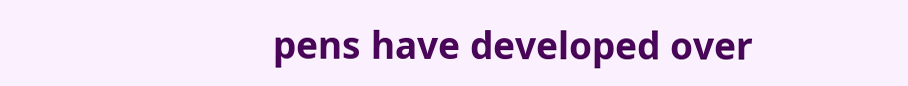pens have developed over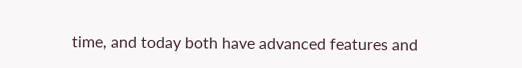time, and today both have advanced features and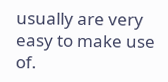usually are very easy to make use of.